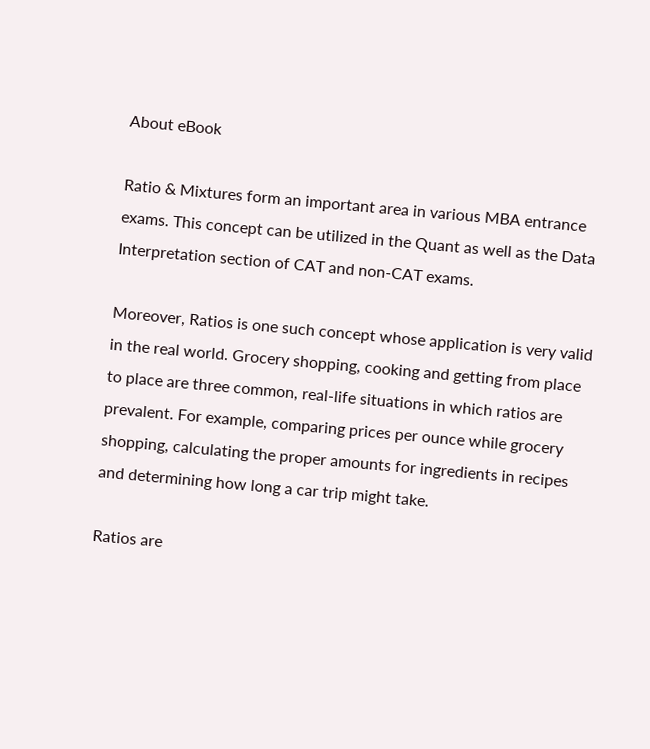About eBook

Ratio & Mixtures form an important area in various MBA entrance exams. This concept can be utilized in the Quant as well as the Data Interpretation section of CAT and non-CAT exams.

Moreover, Ratios is one such concept whose application is very valid in the real world. Grocery shopping, cooking and getting from place to place are three common, real-life situations in which ratios are prevalent. For example, comparing prices per ounce while grocery shopping, calculating the proper amounts for ingredients in recipes and determining how long a car trip might take.

Ratios are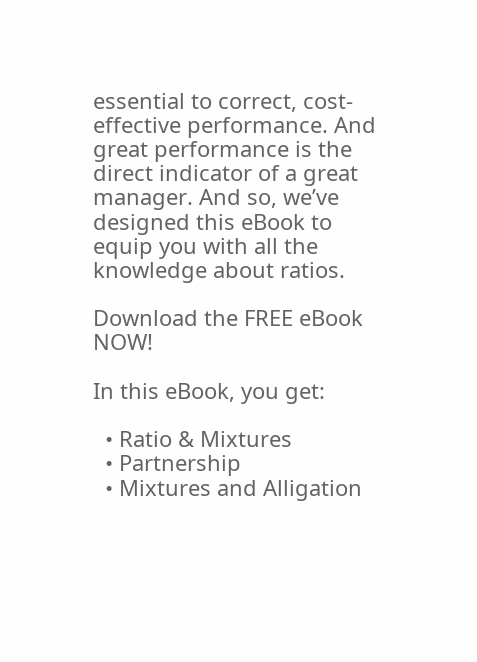essential to correct, cost-effective performance. And great performance is the direct indicator of a great manager. And so, we’ve designed this eBook to equip you with all the knowledge about ratios.

Download the FREE eBook NOW!

In this eBook, you get:

  • Ratio & Mixtures
  • Partnership
  • Mixtures and Alligation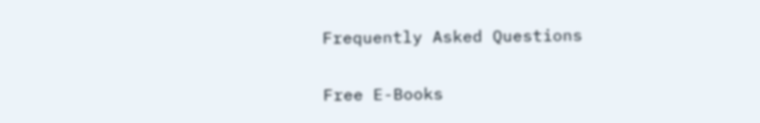Frequently Asked Questions

Free E-Books